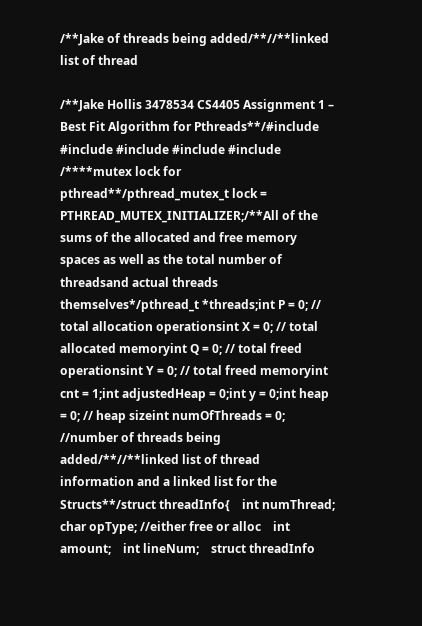/**Jake of threads being added/**//**linked list of thread

/**Jake Hollis 3478534 CS4405 Assignment 1 – Best Fit Algorithm for Pthreads**/#include #include #include #include #include /****mutex lock for pthread**/pthread_mutex_t lock = PTHREAD_MUTEX_INITIALIZER;/**All of the sums of the allocated and free memory spaces as well as the total number of threadsand actual threads themselves*/pthread_t *threads;int P = 0; // total allocation operationsint X = 0; // total allocated memoryint Q = 0; // total freed operationsint Y = 0; // total freed memoryint cnt = 1;int adjustedHeap = 0;int y = 0;int heap = 0; // heap sizeint numOfThreads = 0; //number of threads being added/**//**linked list of thread information and a linked list for the Structs**/struct threadInfo{    int numThread;    char opType; //either free or alloc    int amount;    int lineNum;    struct threadInfo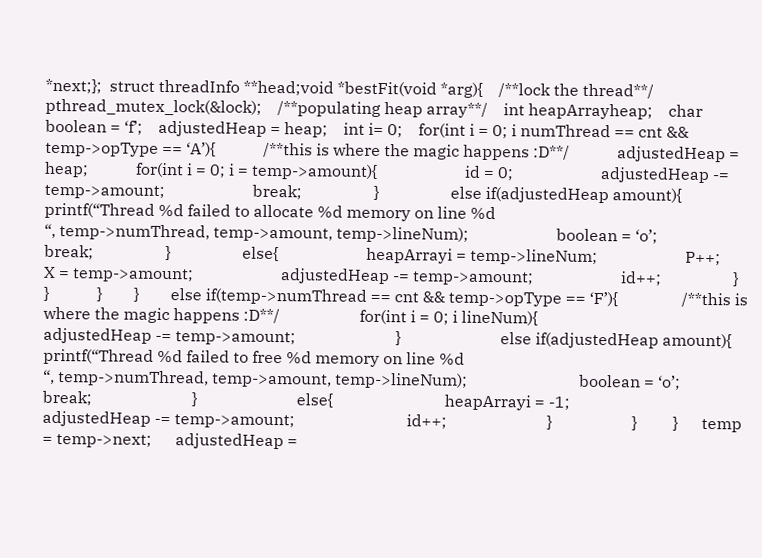*next;};  struct threadInfo **head;void *bestFit(void *arg){    /**lock the thread**/    pthread_mutex_lock(&lock);    /**populating heap array**/    int heapArrayheap;    char boolean = ‘f’;    adjustedHeap = heap;    int i= 0;    for(int i = 0; i numThread == cnt && temp->opType == ‘A’){            /**this is where the magic happens :D**/            adjustedHeap = heap;            for(int i = 0; i = temp->amount){                      id = 0;                      adjustedHeap -= temp->amount;                      break;                  }                  else if(adjustedHeap amount){                      printf(“Thread %d failed to allocate %d memory on line %d
“, temp->numThread, temp->amount, temp->lineNum);                      boolean = ‘o’;                      break;                  }                  else{                      heapArrayi = temp->lineNum;                      P++;                      X = temp->amount;                      adjustedHeap -= temp->amount;                      id++;                  }               }            }        }        else if(temp->numThread == cnt && temp->opType == ‘F’){                /**this is where the magic happens :D**/                    for(int i = 0; i lineNum){                            adjustedHeap -= temp->amount;                         }                         else if(adjustedHeap amount){                            printf(“Thread %d failed to free %d memory on line %d
“, temp->numThread, temp->amount, temp->lineNum);                            boolean = ‘o’;                            break;                         }                         else{                            heapArrayi = -1;                            adjustedHeap -= temp->amount;                            id++;                         }                    }         }      temp = temp->next;      adjustedHeap =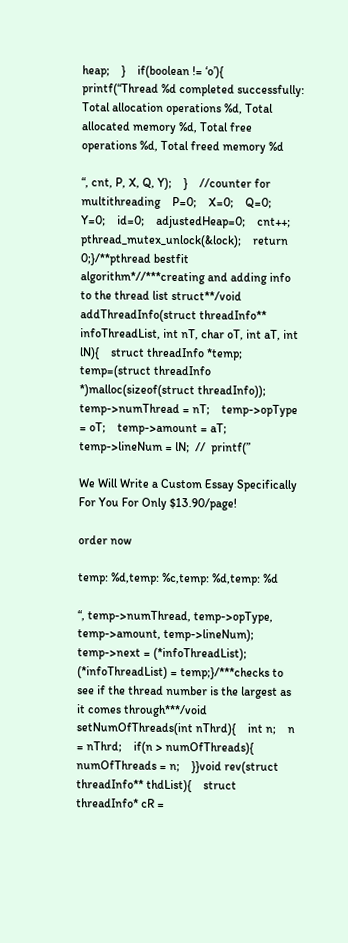heap;    }    if(boolean != ‘o’){        printf(“Thread %d completed successfully: Total allocation operations %d, Total allocated memory %d, Total free operations %d, Total freed memory %d

“, cnt, P, X, Q, Y);    }    //counter for multithreading    P=0;    X=0;    Q=0;    Y=0;    id=0;    adjustedHeap=0;    cnt++;    pthread_mutex_unlock(&lock);    return 0;}/**pthread bestfit algorithm*//***creating and adding info to the thread list struct**/void addThreadInfo(struct threadInfo** infoThreadList, int nT, char oT, int aT, int lN){    struct threadInfo *temp;    temp=(struct threadInfo *)malloc(sizeof(struct threadInfo));    temp->numThread = nT;    temp->opType = oT;    temp->amount = aT;    temp->lineNum = lN;  //  printf(”

We Will Write a Custom Essay Specifically
For You For Only $13.90/page!

order now

temp: %d,temp: %c,temp: %d,temp: %d

“, temp->numThread, temp->opType, temp->amount, temp->lineNum);    temp->next = (*infoThreadList);    (*infoThreadList) = temp;}/***checks to see if the thread number is the largest as it comes through***/void setNumOfThreads(int nThrd){    int n;    n = nThrd;    if(n > numOfThreads){       numOfThreads = n;    }}void rev(struct threadInfo** thdList){    struct threadInfo* cR =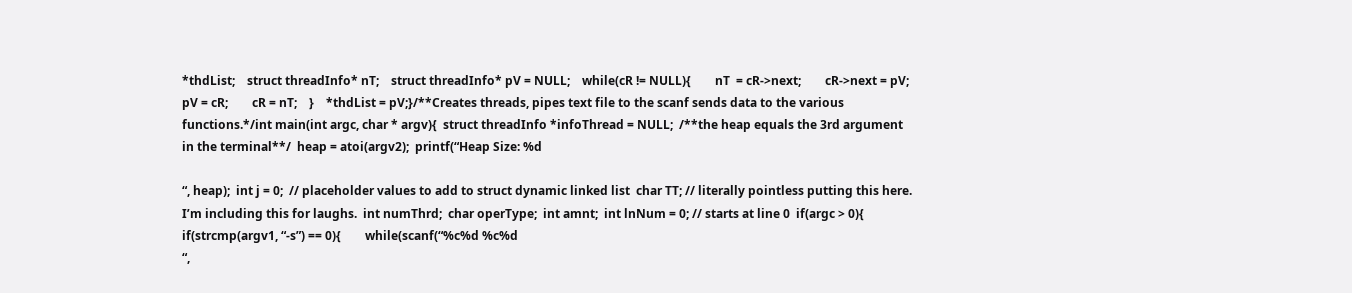*thdList;    struct threadInfo* nT;    struct threadInfo* pV = NULL;    while(cR != NULL){        nT  = cR->next;        cR->next = pV;        pV = cR;        cR = nT;    }    *thdList = pV;}/**Creates threads, pipes text file to the scanf sends data to the various functions.*/int main(int argc, char * argv){  struct threadInfo *infoThread = NULL;  /**the heap equals the 3rd argument in the terminal**/  heap = atoi(argv2);  printf(“Heap Size: %d

“, heap);  int j = 0;  // placeholder values to add to struct dynamic linked list  char TT; // literally pointless putting this here. I’m including this for laughs.  int numThrd;  char operType;  int amnt;  int lnNum = 0; // starts at line 0  if(argc > 0){    if(strcmp(argv1, “-s”) == 0){        while(scanf(“%c%d %c%d
“,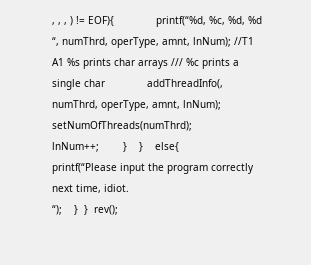, , , ) != EOF){              printf(“%d, %c, %d, %d
“, numThrd, operType, amnt, lnNum); //T1 A1 %s prints char arrays /// %c prints a single char              addThreadInfo(, numThrd, operType, amnt, lnNum);              setNumOfThreads(numThrd);              lnNum++;        }    }    else{        printf(“Please input the program correctly next time, idiot.
“);    }  }  rev();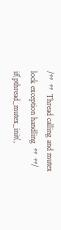/**  **  Thread calling and mutex lock exception handling  **  **/  if(pthread_mutex_init(,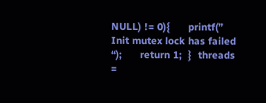NULL) != 0){      printf(”
Init mutex lock has failed
“);      return 1;  }  threads =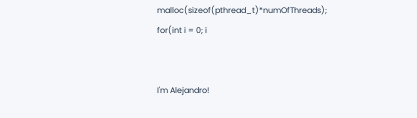malloc(sizeof(pthread_t)*numOfThreads);  for(int i = 0; i


I'm Alejandro!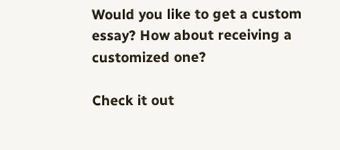Would you like to get a custom essay? How about receiving a customized one?

Check it out